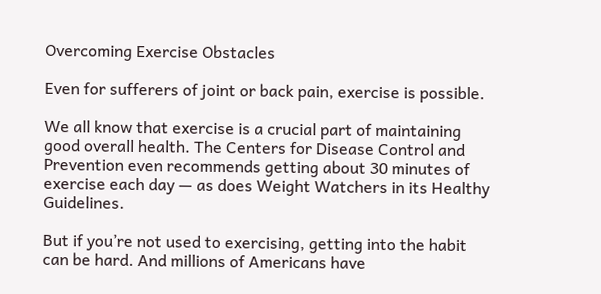Overcoming Exercise Obstacles

Even for sufferers of joint or back pain, exercise is possible.

We all know that exercise is a crucial part of maintaining good overall health. The Centers for Disease Control and Prevention even recommends getting about 30 minutes of exercise each day — as does Weight Watchers in its Healthy Guidelines.

But if you’re not used to exercising, getting into the habit can be hard. And millions of Americans have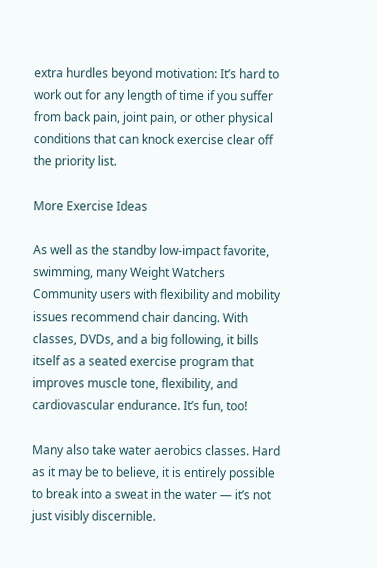extra hurdles beyond motivation: It’s hard to work out for any length of time if you suffer from back pain, joint pain, or other physical conditions that can knock exercise clear off the priority list.

More Exercise Ideas

As well as the standby low-impact favorite, swimming, many Weight Watchers Community users with flexibility and mobility issues recommend chair dancing. With classes, DVDs, and a big following, it bills itself as a seated exercise program that improves muscle tone, flexibility, and cardiovascular endurance. It’s fun, too!

Many also take water aerobics classes. Hard as it may be to believe, it is entirely possible to break into a sweat in the water — it’s not just visibly discernible.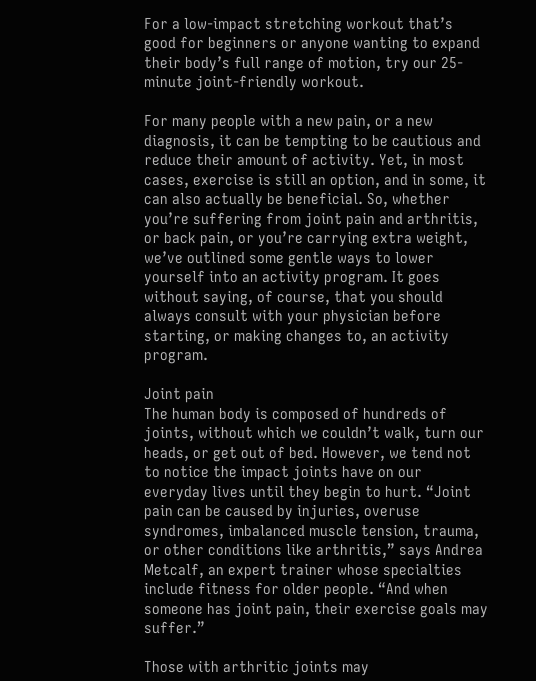For a low-impact stretching workout that’s good for beginners or anyone wanting to expand their body’s full range of motion, try our 25-minute joint-friendly workout.

For many people with a new pain, or a new diagnosis, it can be tempting to be cautious and reduce their amount of activity. Yet, in most cases, exercise is still an option, and in some, it can also actually be beneficial. So, whether you’re suffering from joint pain and arthritis, or back pain, or you’re carrying extra weight, we’ve outlined some gentle ways to lower yourself into an activity program. It goes without saying, of course, that you should always consult with your physician before starting, or making changes to, an activity program.

Joint pain
The human body is composed of hundreds of joints, without which we couldn’t walk, turn our heads, or get out of bed. However, we tend not to notice the impact joints have on our everyday lives until they begin to hurt. “Joint pain can be caused by injuries, overuse syndromes, imbalanced muscle tension, trauma, or other conditions like arthritis,” says Andrea Metcalf, an expert trainer whose specialties include fitness for older people. “And when someone has joint pain, their exercise goals may suffer.”

Those with arthritic joints may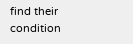find their condition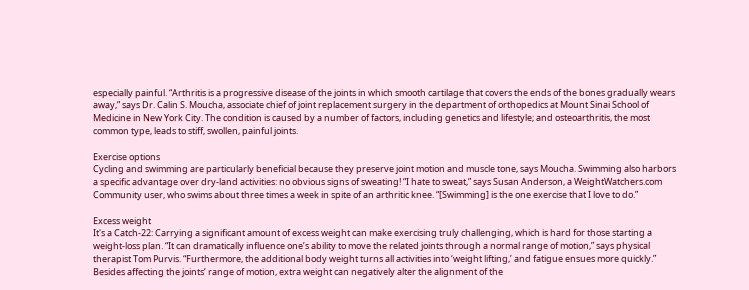especially painful. “Arthritis is a progressive disease of the joints in which smooth cartilage that covers the ends of the bones gradually wears away,” says Dr. Calin S. Moucha, associate chief of joint replacement surgery in the department of orthopedics at Mount Sinai School of Medicine in New York City. The condition is caused by a number of factors, including genetics and lifestyle; and osteoarthritis, the most common type, leads to stiff, swollen, painful joints.

Exercise options
Cycling and swimming are particularly beneficial because they preserve joint motion and muscle tone, says Moucha. Swimming also harbors a specific advantage over dry-land activities: no obvious signs of sweating! “I hate to sweat,” says Susan Anderson, a WeightWatchers.com Community user, who swims about three times a week in spite of an arthritic knee. “[Swimming] is the one exercise that I love to do.”

Excess weight
It's a Catch-22: Carrying a significant amount of excess weight can make exercising truly challenging, which is hard for those starting a weight-loss plan. “It can dramatically influence one’s ability to move the related joints through a normal range of motion,” says physical therapist Tom Purvis. “Furthermore, the additional body weight turns all activities into ‘weight lifting,’ and fatigue ensues more quickly.” Besides affecting the joints’ range of motion, extra weight can negatively alter the alignment of the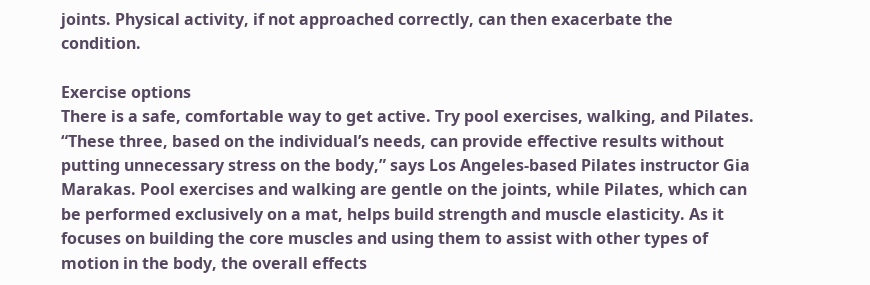joints. Physical activity, if not approached correctly, can then exacerbate the condition.

Exercise options
There is a safe, comfortable way to get active. Try pool exercises, walking, and Pilates. “These three, based on the individual’s needs, can provide effective results without putting unnecessary stress on the body,” says Los Angeles-based Pilates instructor Gia Marakas. Pool exercises and walking are gentle on the joints, while Pilates, which can be performed exclusively on a mat, helps build strength and muscle elasticity. As it focuses on building the core muscles and using them to assist with other types of motion in the body, the overall effects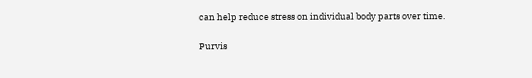can help reduce stress on individual body parts over time.

Purvis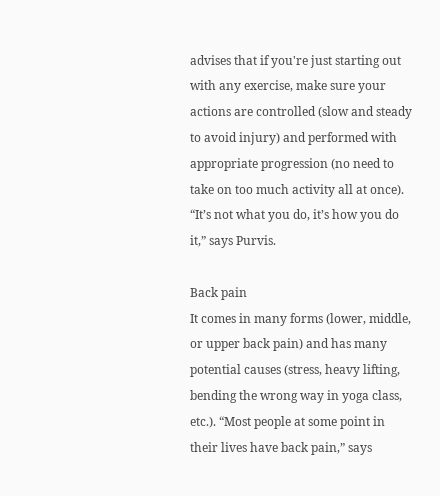advises that if you're just starting out with any exercise, make sure your actions are controlled (slow and steady to avoid injury) and performed with appropriate progression (no need to take on too much activity all at once). “It’s not what you do, it’s how you do it,” says Purvis.

Back pain
It comes in many forms (lower, middle, or upper back pain) and has many potential causes (stress, heavy lifting, bending the wrong way in yoga class, etc.). “Most people at some point in their lives have back pain,” says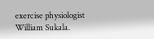exercise physiologist William Sukala.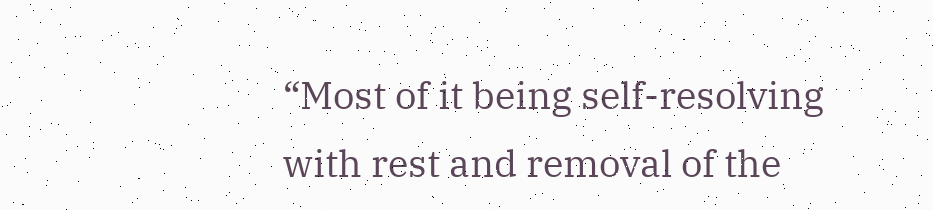“Most of it being self-resolving with rest and removal of the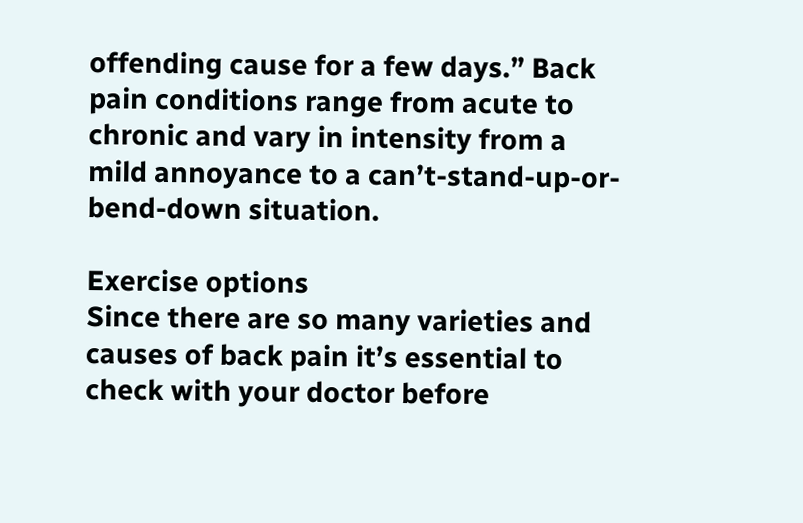offending cause for a few days.” Back pain conditions range from acute to chronic and vary in intensity from a mild annoyance to a can’t-stand-up-or-bend-down situation.

Exercise options
Since there are so many varieties and causes of back pain it’s essential to check with your doctor before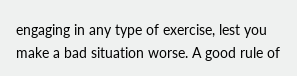engaging in any type of exercise, lest you make a bad situation worse. A good rule of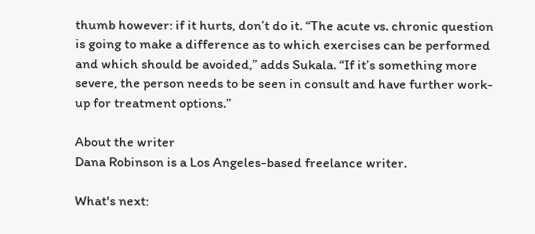thumb however: if it hurts, don’t do it. “The acute vs. chronic question is going to make a difference as to which exercises can be performed and which should be avoided,” adds Sukala. “If it’s something more severe, the person needs to be seen in consult and have further work-up for treatment options.”

About the writer
Dana Robinson is a Los Angeles-based freelance writer.

What's next: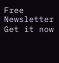Free Newsletter Get it now